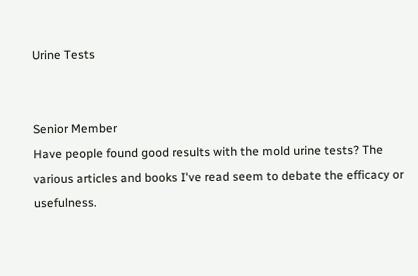Urine Tests


Senior Member
Have people found good results with the mold urine tests? The various articles and books I've read seem to debate the efficacy or usefulness.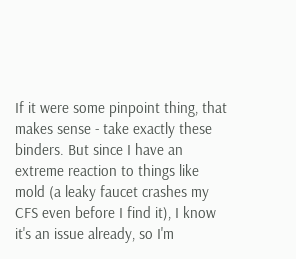If it were some pinpoint thing, that makes sense - take exactly these binders. But since I have an extreme reaction to things like mold (a leaky faucet crashes my CFS even before I find it), I know it's an issue already, so I'm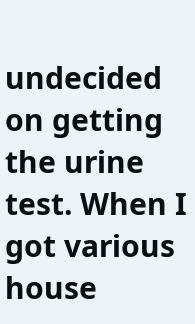undecided on getting the urine test. When I got various house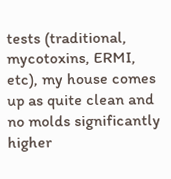tests (traditional, mycotoxins, ERMI, etc), my house comes up as quite clean and no molds significantly higher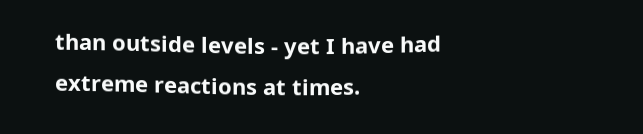than outside levels - yet I have had extreme reactions at times.